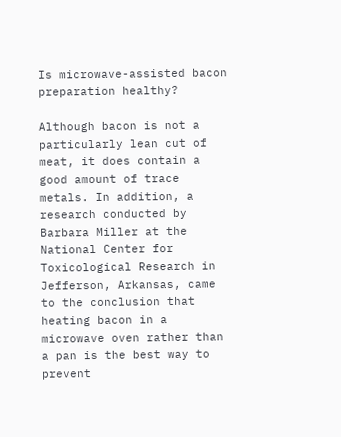Is microwave-assisted bacon preparation healthy?

Although bacon is not a particularly lean cut of meat, it does contain a good amount of trace metals. In addition, a research conducted by Barbara Miller at the National Center for Toxicological Research in Jefferson, Arkansas, came to the conclusion that heating bacon in a microwave oven rather than a pan is the best way to prevent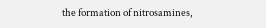the formation of nitrosamines,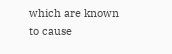which are known to cause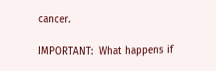cancer.

IMPORTANT:  What happens if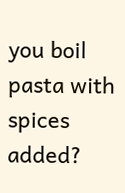you boil pasta with spices added?